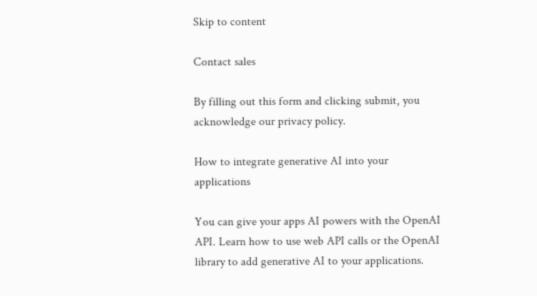Skip to content

Contact sales

By filling out this form and clicking submit, you acknowledge our privacy policy.

How to integrate generative AI into your applications

You can give your apps AI powers with the OpenAI API. Learn how to use web API calls or the OpenAI library to add generative AI to your applications.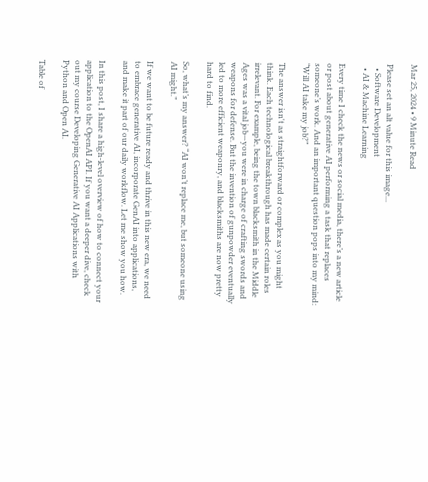Mar 25, 2024 • 9 Minute Read

Please set an alt value for this image...
  • Software Development
  • AI & Machine Learning

Every time I check the news or social media, there’s a new article or post about generative AI performing a task that replaces someone’s work. And an important question pops into my mind: “Will AI take my job?”

The answer isn't as straightforward or complex as you might think. Each technological breakthrough has made certain roles irrelevant. For example, being the town blacksmith in the Middle Ages was a vital job—you were in charge of crafting swords and weapons for defense. But the invention of gunpowder eventually led to more efficient weaponry, and blacksmiths are now pretty hard to find.

So, what’s my answer? “AI won’t replace me, but someone using AI might.”

If we want to be future ready and thrive in this new era, we need to embrace generative AI, incorporate GenAI into applications, and make it part of our daily workflow. Let me show you how.

In this post, I share a high-level overview of how to connect your application to the OpenAI API. If you want a deeper dive, check out my course Developing Generative AI Applications with Python and Open AI.

Table of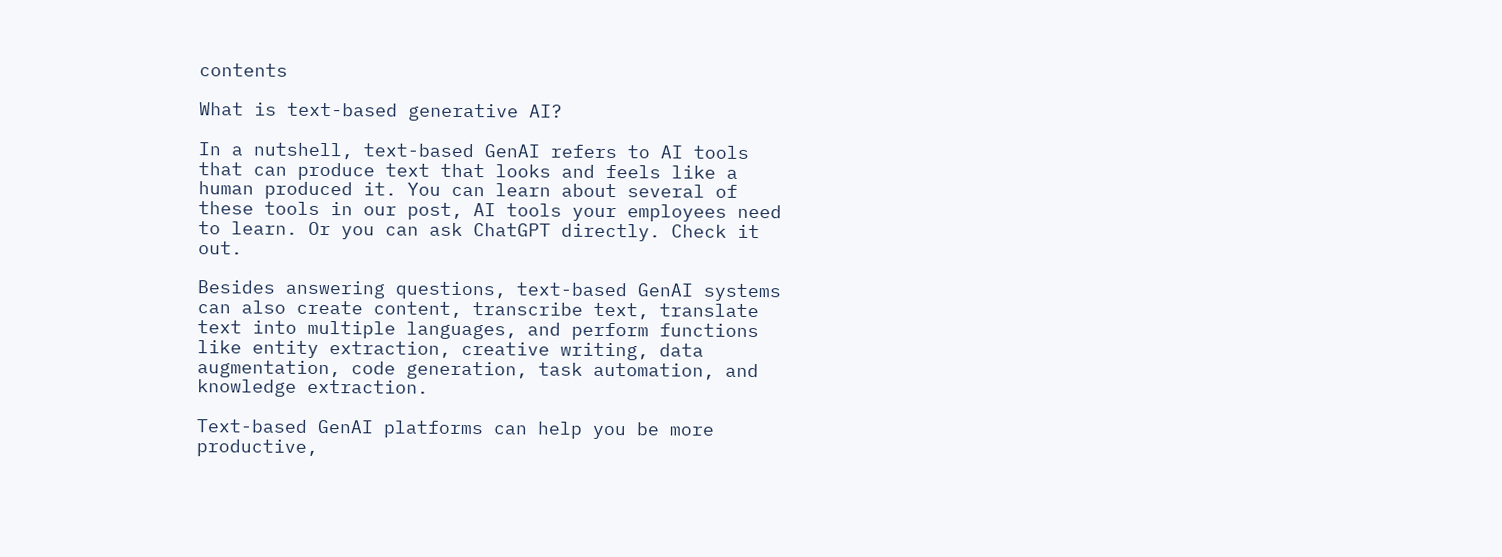contents

What is text-based generative AI?

In a nutshell, text-based GenAI refers to AI tools that can produce text that looks and feels like a human produced it. You can learn about several of these tools in our post, AI tools your employees need to learn. Or you can ask ChatGPT directly. Check it out.

Besides answering questions, text-based GenAI systems can also create content, transcribe text, translate text into multiple languages, and perform functions like entity extraction, creative writing, data augmentation, code generation, task automation, and knowledge extraction.

Text-based GenAI platforms can help you be more productive,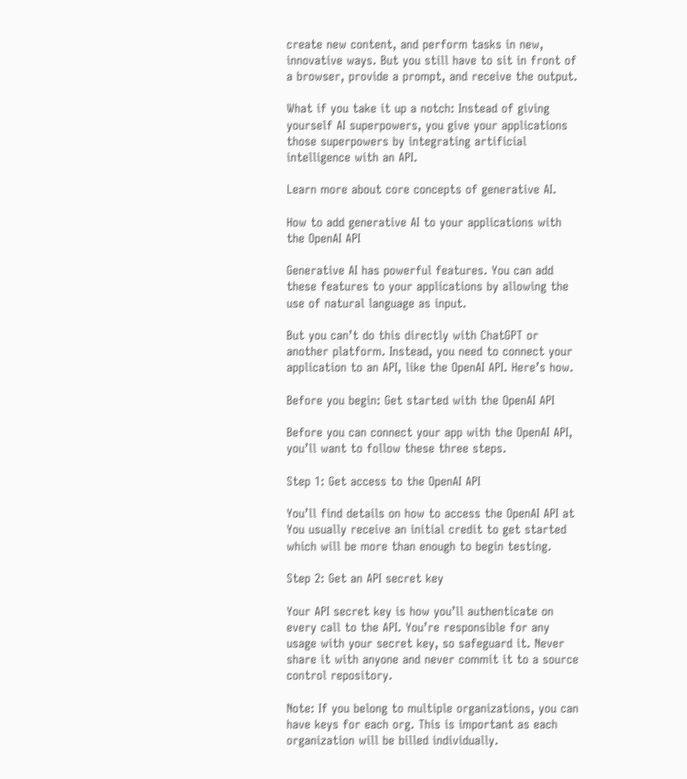create new content, and perform tasks in new, innovative ways. But you still have to sit in front of a browser, provide a prompt, and receive the output.

What if you take it up a notch: Instead of giving yourself AI superpowers, you give your applications those superpowers by integrating artificial intelligence with an API.

Learn more about core concepts of generative AI.

How to add generative AI to your applications with the OpenAI API

Generative AI has powerful features. You can add these features to your applications by allowing the use of natural language as input.

But you can’t do this directly with ChatGPT or another platform. Instead, you need to connect your application to an API, like the OpenAI API. Here’s how.

Before you begin: Get started with the OpenAI API

Before you can connect your app with the OpenAI API, you’ll want to follow these three steps.

Step 1: Get access to the OpenAI API

You’ll find details on how to access the OpenAI API at You usually receive an initial credit to get started which will be more than enough to begin testing.

Step 2: Get an API secret key

Your API secret key is how you’ll authenticate on every call to the API. You’re responsible for any usage with your secret key, so safeguard it. Never share it with anyone and never commit it to a source control repository.

Note: If you belong to multiple organizations, you can have keys for each org. This is important as each organization will be billed individually.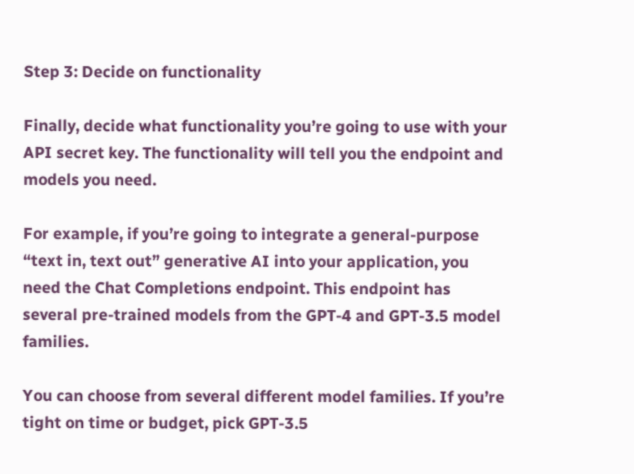Step 3: Decide on functionality

Finally, decide what functionality you’re going to use with your API secret key. The functionality will tell you the endpoint and models you need.

For example, if you’re going to integrate a general-purpose “text in, text out” generative AI into your application, you need the Chat Completions endpoint. This endpoint has several pre-trained models from the GPT-4 and GPT-3.5 model families.

You can choose from several different model families. If you’re tight on time or budget, pick GPT-3.5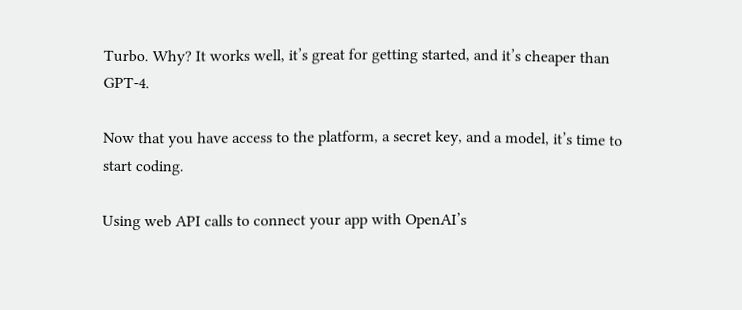Turbo. Why? It works well, it’s great for getting started, and it’s cheaper than GPT-4.

Now that you have access to the platform, a secret key, and a model, it’s time to start coding.

Using web API calls to connect your app with OpenAI’s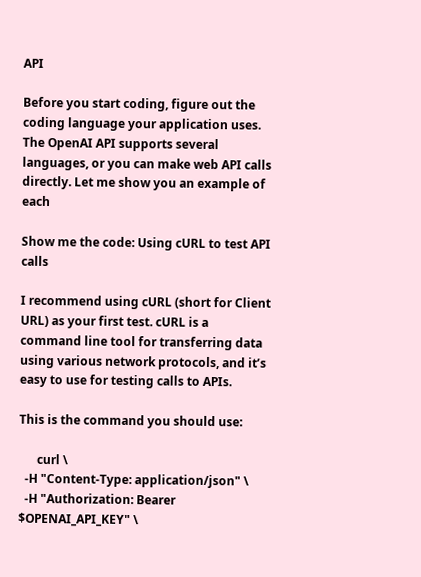API

Before you start coding, figure out the coding language your application uses. The OpenAI API supports several languages, or you can make web API calls directly. Let me show you an example of each

Show me the code: Using cURL to test API calls

I recommend using cURL (short for Client URL) as your first test. cURL is a command line tool for transferring data using various network protocols, and it’s easy to use for testing calls to APIs.

This is the command you should use:

      curl \
  -H "Content-Type: application/json" \
  -H "Authorization: Bearer $OPENAI_API_KEY" \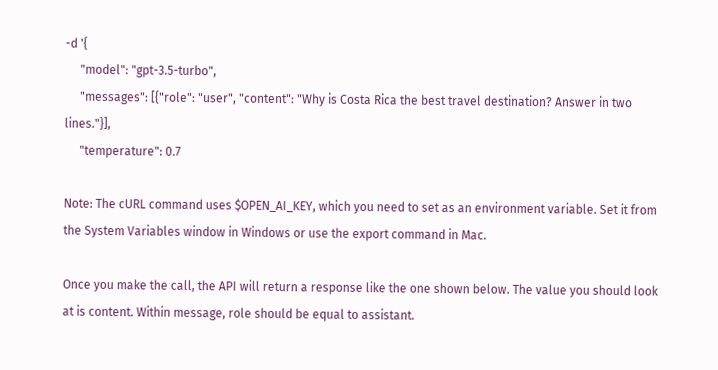-d '{
     "model": "gpt-3.5-turbo",
     "messages": [{"role": "user", "content": "Why is Costa Rica the best travel destination? Answer in two lines."}],
     "temperature": 0.7

Note: The cURL command uses $OPEN_AI_KEY, which you need to set as an environment variable. Set it from the System Variables window in Windows or use the export command in Mac.

Once you make the call, the API will return a response like the one shown below. The value you should look at is content. Within message, role should be equal to assistant.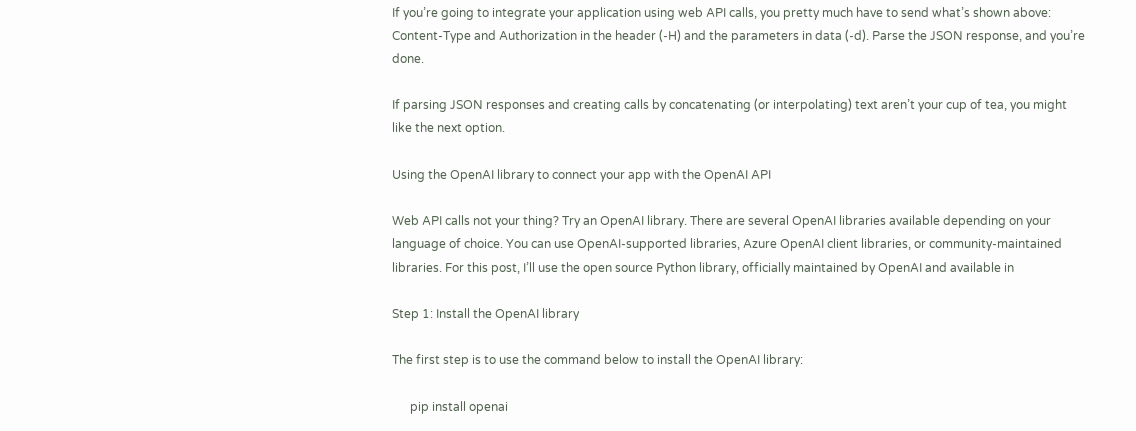If you’re going to integrate your application using web API calls, you pretty much have to send what’s shown above: Content-Type and Authorization in the header (-H) and the parameters in data (-d). Parse the JSON response, and you’re done.

If parsing JSON responses and creating calls by concatenating (or interpolating) text aren’t your cup of tea, you might like the next option.

Using the OpenAI library to connect your app with the OpenAI API

Web API calls not your thing? Try an OpenAI library. There are several OpenAI libraries available depending on your language of choice. You can use OpenAI-supported libraries, Azure OpenAI client libraries, or community-maintained libraries. For this post, I’ll use the open source Python library, officially maintained by OpenAI and available in

Step 1: Install the OpenAI library

The first step is to use the command below to install the OpenAI library:

      pip install openai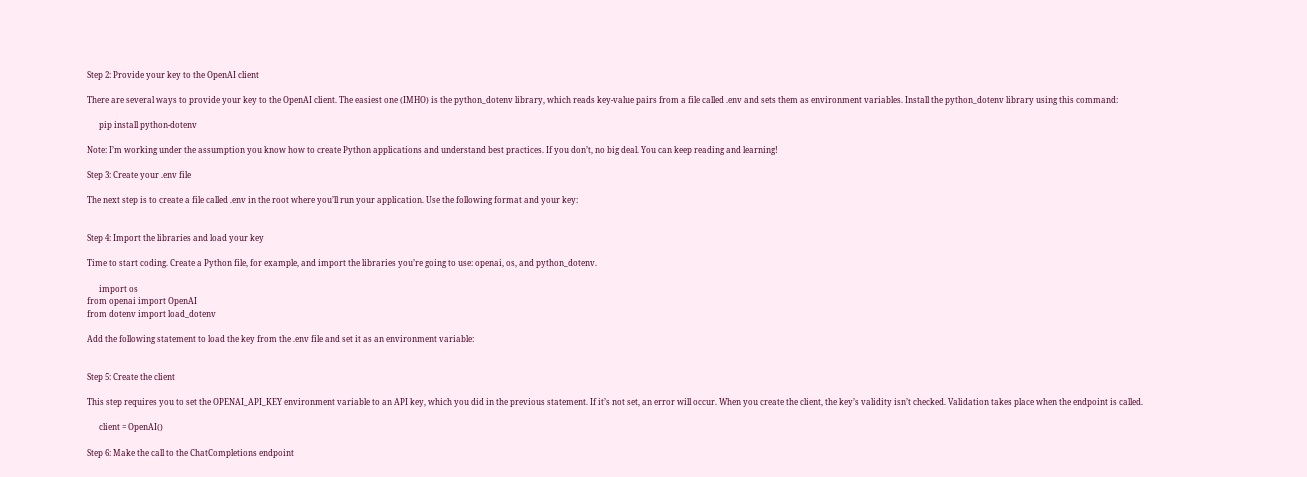Step 2: Provide your key to the OpenAI client

There are several ways to provide your key to the OpenAI client. The easiest one (IMHO) is the python_dotenv library, which reads key-value pairs from a file called .env and sets them as environment variables. Install the python_dotenv library using this command:

      pip install python-dotenv

Note: I’m working under the assumption you know how to create Python applications and understand best practices. If you don’t, no big deal. You can keep reading and learning!

Step 3: Create your .env file

The next step is to create a file called .env in the root where you’ll run your application. Use the following format and your key:


Step 4: Import the libraries and load your key

Time to start coding. Create a Python file, for example, and import the libraries you’re going to use: openai, os, and python_dotenv.

      import os
from openai import OpenAI
from dotenv import load_dotenv

Add the following statement to load the key from the .env file and set it as an environment variable:


Step 5: Create the client

This step requires you to set the OPENAI_API_KEY environment variable to an API key, which you did in the previous statement. If it’s not set, an error will occur. When you create the client, the key’s validity isn’t checked. Validation takes place when the endpoint is called.

      client = OpenAI()

Step 6: Make the call to the ChatCompletions endpoint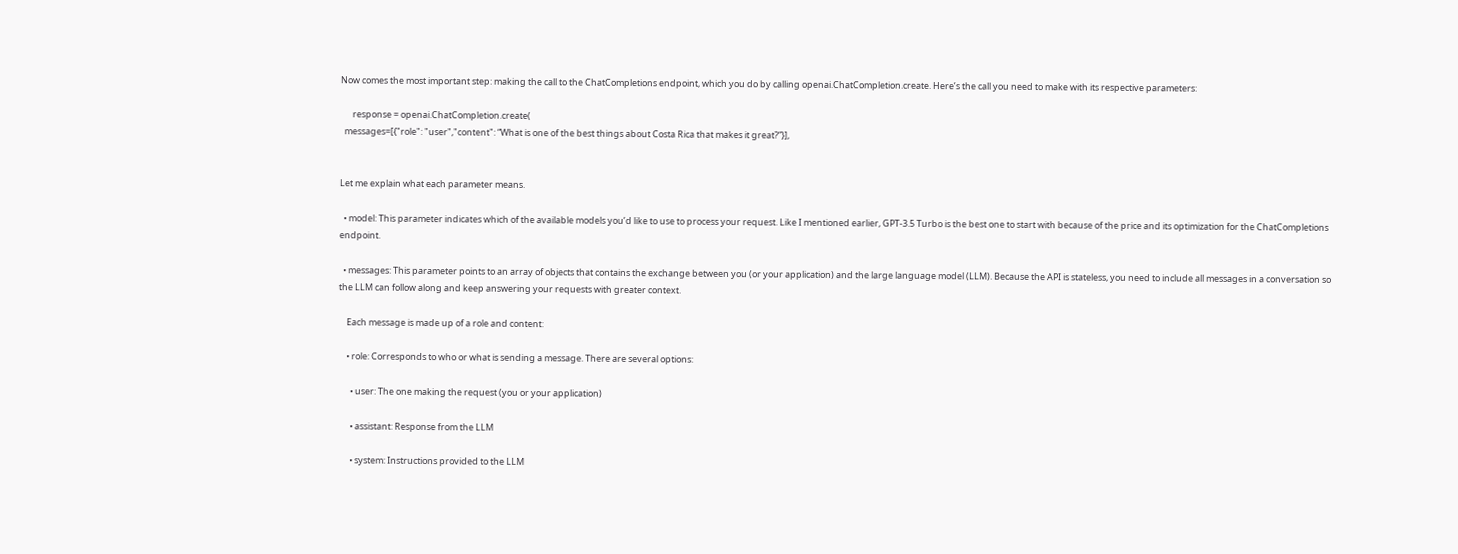Now comes the most important step: making the call to the ChatCompletions endpoint, which you do by calling openai.ChatCompletion.create. Here’s the call you need to make with its respective parameters:

      response = openai.ChatCompletion.create(
  messages=[{"role": "user","content": “What is one of the best things about Costa Rica that makes it great?”}],


Let me explain what each parameter means.

  • model: This parameter indicates which of the available models you’d like to use to process your request. Like I mentioned earlier, GPT-3.5 Turbo is the best one to start with because of the price and its optimization for the ChatCompletions endpoint.

  • messages: This parameter points to an array of objects that contains the exchange between you (or your application) and the large language model (LLM). Because the API is stateless, you need to include all messages in a conversation so the LLM can follow along and keep answering your requests with greater context.

    Each message is made up of a role and content:

    • role: Corresponds to who or what is sending a message. There are several options:

      • user: The one making the request (you or your application)

      • assistant: Response from the LLM

      • system: Instructions provided to the LLM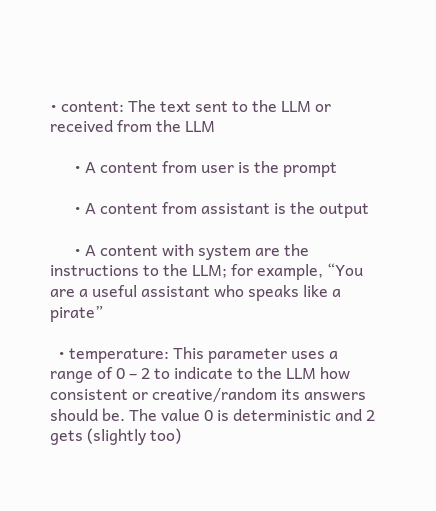• content: The text sent to the LLM or received from the LLM

      • A content from user is the prompt

      • A content from assistant is the output

      • A content with system are the instructions to the LLM; for example, “You are a useful assistant who speaks like a pirate”

  • temperature: This parameter uses a range of 0 – 2 to indicate to the LLM how consistent or creative/random its answers should be. The value 0 is deterministic and 2 gets (slightly too)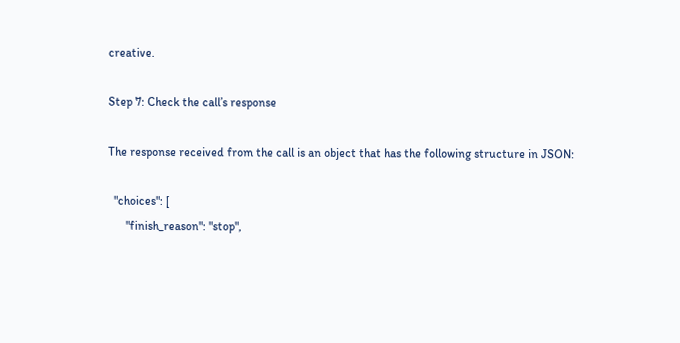creative.

Step 7: Check the call’s response

The response received from the call is an object that has the following structure in JSON:

  "choices": [
      "finish_reason": "stop",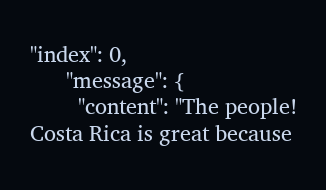"index": 0,
      "message": {
        "content": "The people! Costa Rica is great because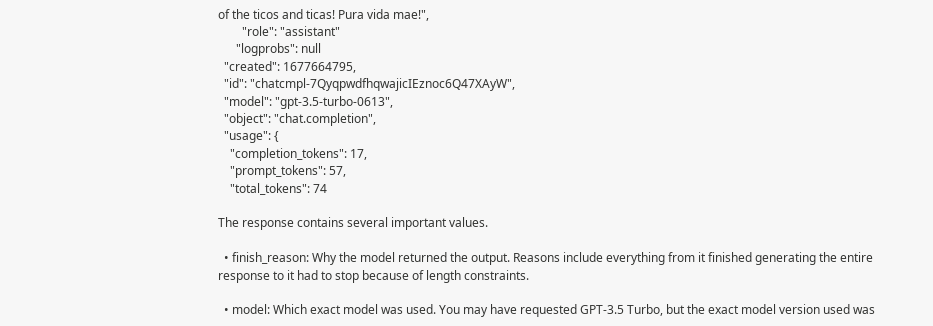of the ticos and ticas! Pura vida mae!",
        "role": "assistant"
      "logprobs": null
  "created": 1677664795,
  "id": "chatcmpl-7QyqpwdfhqwajicIEznoc6Q47XAyW",
  "model": "gpt-3.5-turbo-0613",
  "object": "chat.completion",
  "usage": {
    "completion_tokens": 17,
    "prompt_tokens": 57,
    "total_tokens": 74

The response contains several important values.

  • finish_reason: Why the model returned the output. Reasons include everything from it finished generating the entire response to it had to stop because of length constraints.

  • model: Which exact model was used. You may have requested GPT-3.5 Turbo, but the exact model version used was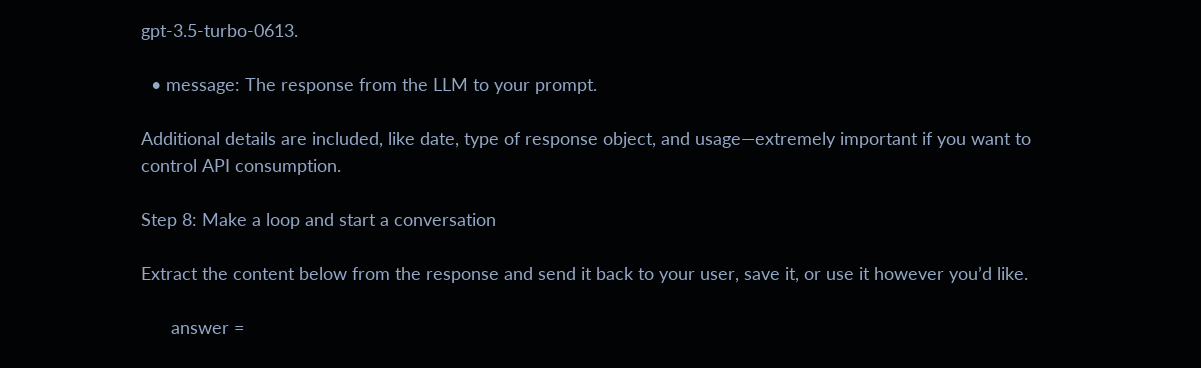gpt-3.5-turbo-0613.

  • message: The response from the LLM to your prompt.

Additional details are included, like date, type of response object, and usage—extremely important if you want to control API consumption.

Step 8: Make a loop and start a conversation

Extract the content below from the response and send it back to your user, save it, or use it however you’d like.

      answer =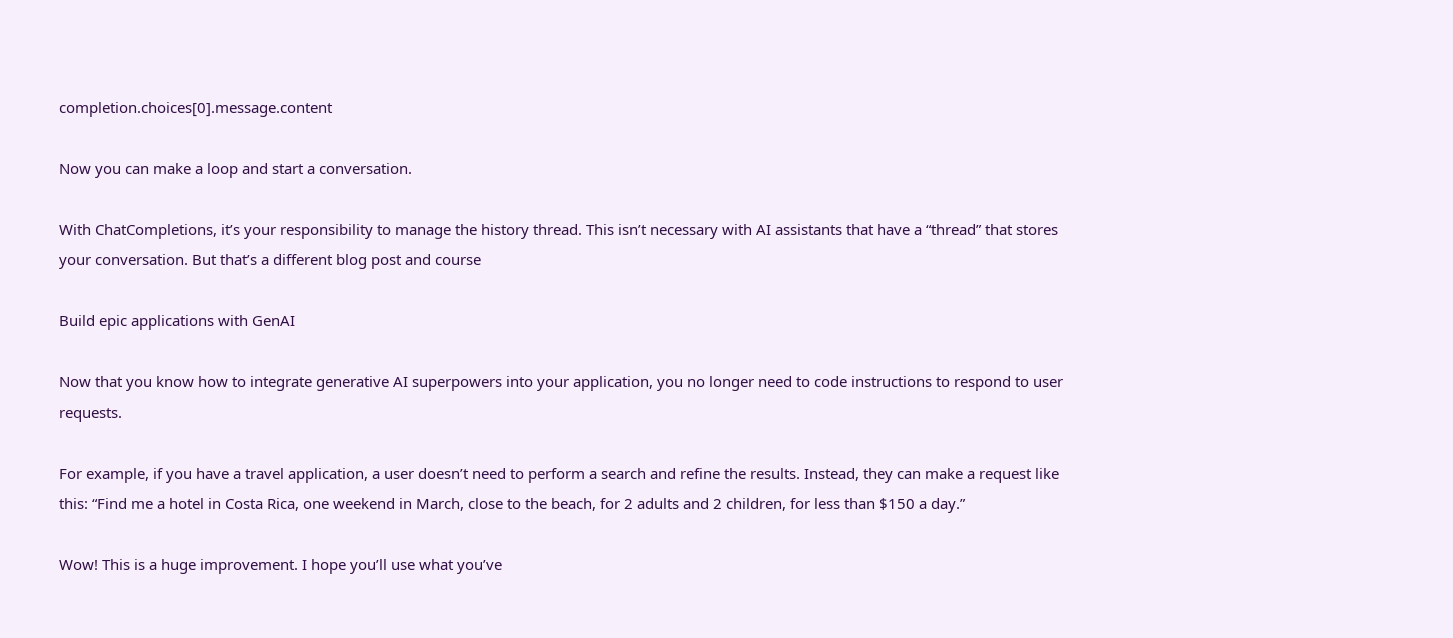completion.choices[0].message.content

Now you can make a loop and start a conversation.

With ChatCompletions, it’s your responsibility to manage the history thread. This isn’t necessary with AI assistants that have a “thread” that stores your conversation. But that’s a different blog post and course

Build epic applications with GenAI

Now that you know how to integrate generative AI superpowers into your application, you no longer need to code instructions to respond to user requests.

For example, if you have a travel application, a user doesn’t need to perform a search and refine the results. Instead, they can make a request like this: “Find me a hotel in Costa Rica, one weekend in March, close to the beach, for 2 adults and 2 children, for less than $150 a day.”

Wow! This is a huge improvement. I hope you’ll use what you’ve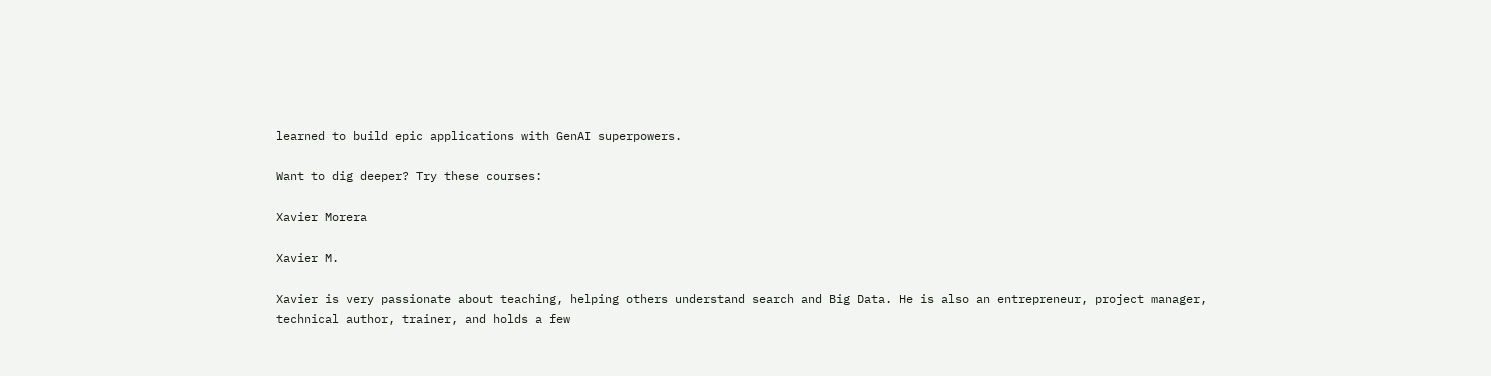learned to build epic applications with GenAI superpowers.

Want to dig deeper? Try these courses:

Xavier Morera

Xavier M.

Xavier is very passionate about teaching, helping others understand search and Big Data. He is also an entrepreneur, project manager, technical author, trainer, and holds a few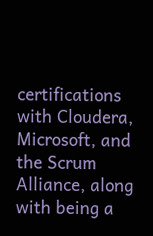certifications with Cloudera, Microsoft, and the Scrum Alliance, along with being a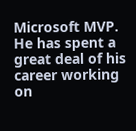Microsoft MVP. He has spent a great deal of his career working on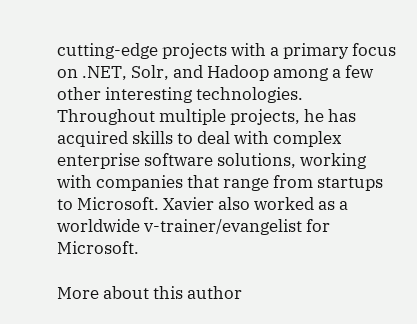cutting-edge projects with a primary focus on .NET, Solr, and Hadoop among a few other interesting technologies. Throughout multiple projects, he has acquired skills to deal with complex enterprise software solutions, working with companies that range from startups to Microsoft. Xavier also worked as a worldwide v-trainer/evangelist for Microsoft.

More about this author